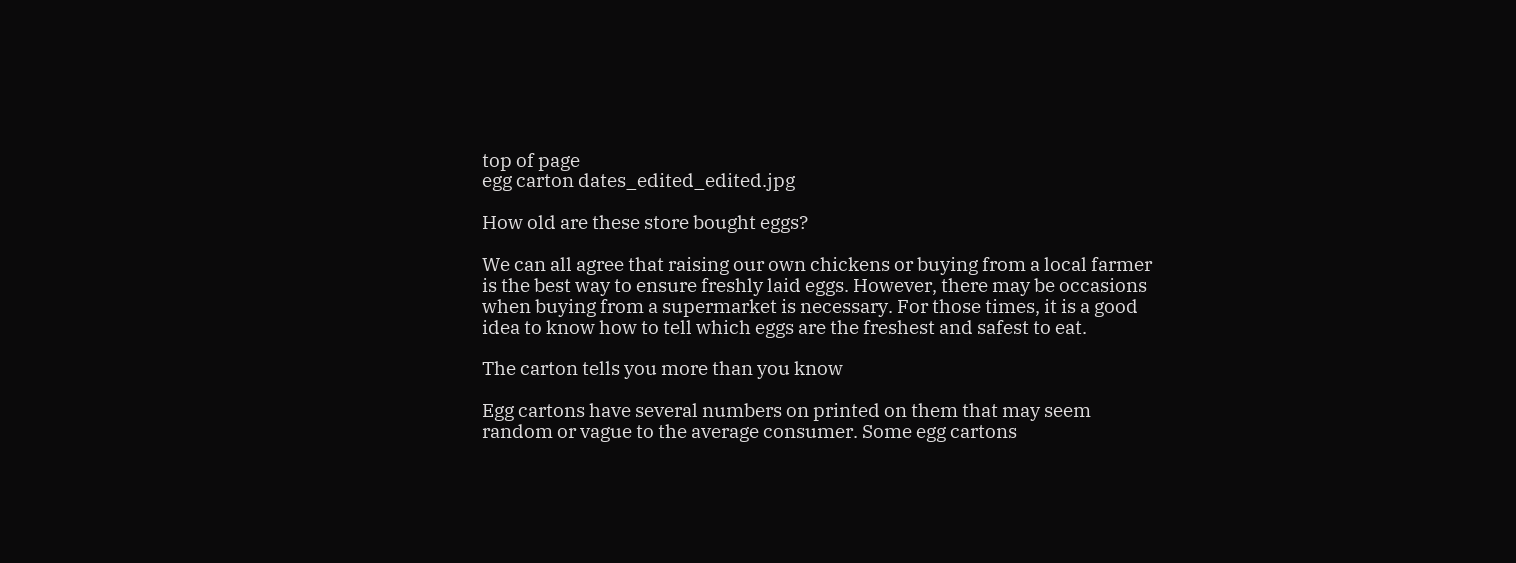top of page
egg carton dates_edited_edited.jpg

How old are these store bought eggs?

We can all agree that raising our own chickens or buying from a local farmer is the best way to ensure freshly laid eggs. However, there may be occasions when buying from a supermarket is necessary. For those times, it is a good idea to know how to tell which eggs are the freshest and safest to eat.

The carton tells you more than you know

Egg cartons have several numbers on printed on them that may seem random or vague to the average consumer. Some egg cartons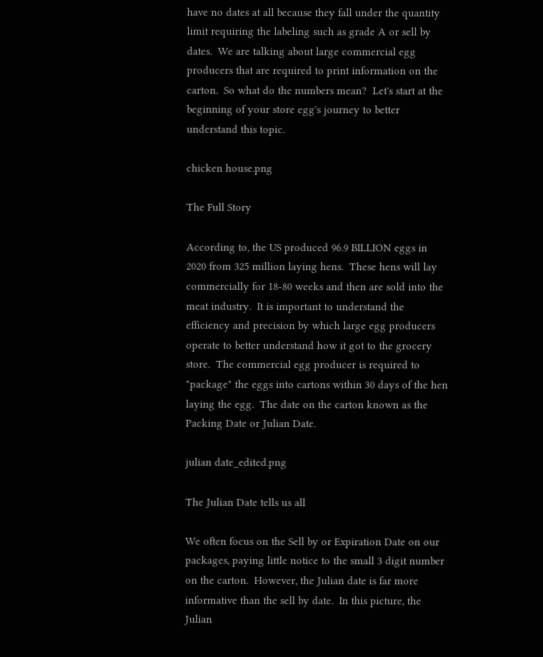have no dates at all because they fall under the quantity limit requiring the labeling such as grade A or sell by dates.  We are talking about large commercial egg producers that are required to print information on the carton.  So what do the numbers mean?  Let's start at the beginning of your store egg's journey to better understand this topic.

chicken house.png

The Full Story

According to, the US produced 96.9 BILLION eggs in 2020 from 325 million laying hens.  These hens will lay commercially for 18-80 weeks and then are sold into the meat industry.  It is important to understand the efficiency and precision by which large egg producers operate to better understand how it got to the grocery store.  The commercial egg producer is required to "package" the eggs into cartons within 30 days of the hen laying the egg.  The date on the carton known as the Packing Date or Julian Date.

julian date_edited.png

The Julian Date tells us all

We often focus on the Sell by or Expiration Date on our packages, paying little notice to the small 3 digit number on the carton.  However, the Julian date is far more informative than the sell by date.  In this picture, the Julian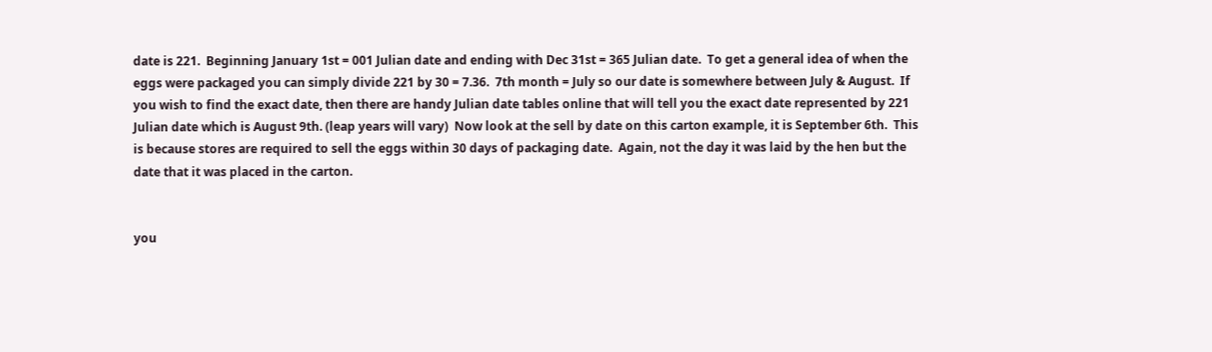date is 221.  Beginning January 1st = 001 Julian date and ending with Dec 31st = 365 Julian date.  To get a general idea of when the eggs were packaged you can simply divide 221 by 30 = 7.36.  7th month = July so our date is somewhere between July & August.  If you wish to find the exact date, then there are handy Julian date tables online that will tell you the exact date represented by 221 Julian date which is August 9th. (leap years will vary)  Now look at the sell by date on this carton example, it is September 6th.  This is because stores are required to sell the eggs within 30 days of packaging date.  Again, not the day it was laid by the hen but the date that it was placed in the carton.


you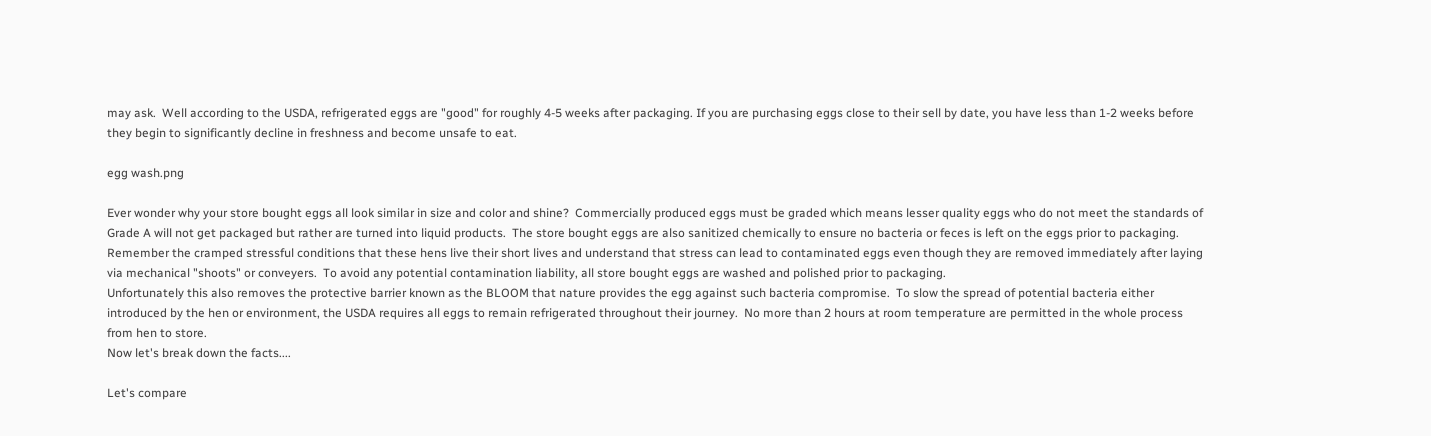may ask.  Well according to the USDA, refrigerated eggs are "good" for roughly 4-5 weeks after packaging. If you are purchasing eggs close to their sell by date, you have less than 1-2 weeks before they begin to significantly decline in freshness and become unsafe to eat.

egg wash.png

Ever wonder why your store bought eggs all look similar in size and color and shine?  Commercially produced eggs must be graded which means lesser quality eggs who do not meet the standards of Grade A will not get packaged but rather are turned into liquid products.  The store bought eggs are also sanitized chemically to ensure no bacteria or feces is left on the eggs prior to packaging.  Remember the cramped stressful conditions that these hens live their short lives and understand that stress can lead to contaminated eggs even though they are removed immediately after laying via mechanical "shoots" or conveyers.  To avoid any potential contamination liability, all store bought eggs are washed and polished prior to packaging.
Unfortunately this also removes the protective barrier known as the BLOOM that nature provides the egg against such bacteria compromise.  To slow the spread of potential bacteria either introduced by the hen or environment, the USDA requires all eggs to remain refrigerated throughout their journey.  No more than 2 hours at room temperature are permitted in the whole process from hen to store.
Now let's break down the facts....

Let's compare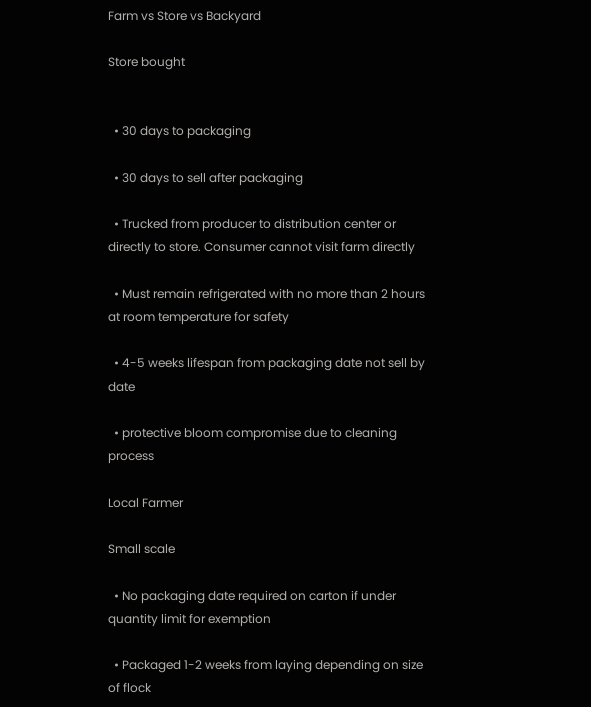Farm vs Store vs Backyard

Store bought


  • 30 days to packaging

  • 30 days to sell after packaging

  • Trucked from producer to distribution center or directly to store. Consumer cannot visit farm directly

  • Must remain refrigerated with no more than 2 hours at room temperature for safety

  • 4-5 weeks lifespan from packaging date not sell by date

  • protective bloom compromise due to cleaning process

Local Farmer

Small scale

  • No packaging date required on carton if under quantity limit for exemption

  • Packaged 1-2 weeks from laying depending on size of flock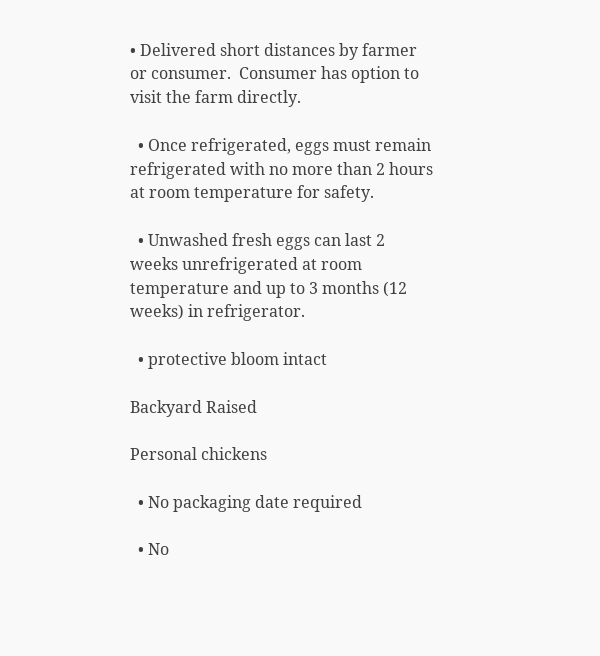• Delivered short distances by farmer or consumer.  Consumer has option to visit the farm directly.

  • Once refrigerated, eggs must remain refrigerated with no more than 2 hours at room temperature for safety.

  • Unwashed fresh eggs can last 2 weeks unrefrigerated at room temperature and up to 3 months (12 weeks) in refrigerator.

  • protective bloom intact

Backyard Raised

Personal chickens

  • No packaging date required

  • No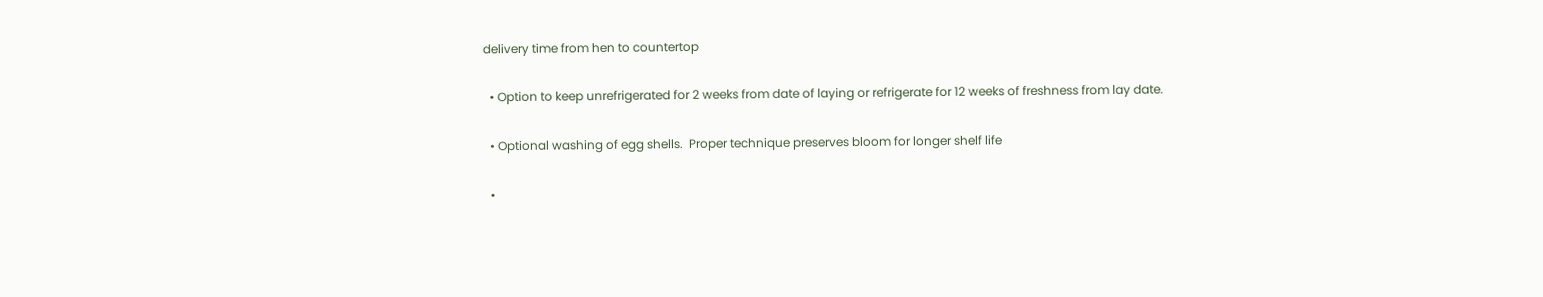delivery time from hen to countertop

  • Option to keep unrefrigerated for 2 weeks from date of laying or refrigerate for 12 weeks of freshness from lay date.

  • Optional washing of egg shells.  Proper technique preserves bloom for longer shelf life

  •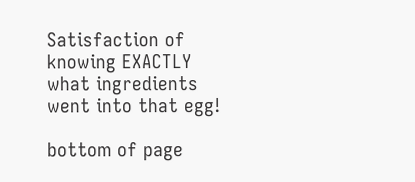Satisfaction of knowing EXACTLY what ingredients went into that egg!

bottom of page